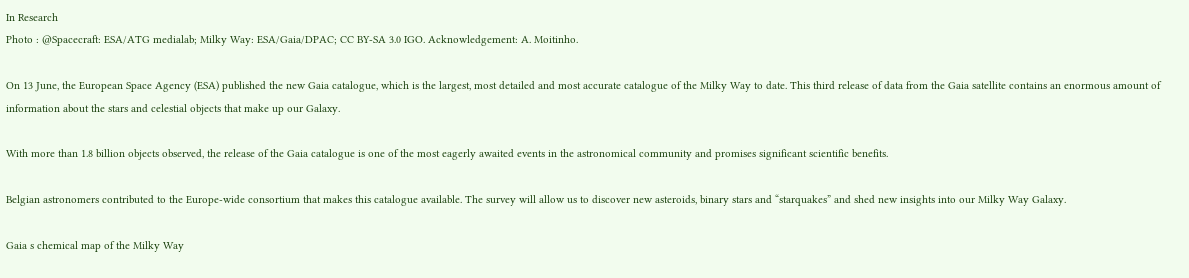In Research
Photo : @Spacecraft: ESA/ATG medialab; Milky Way: ESA/Gaia/DPAC; CC BY-SA 3.0 IGO. Acknowledgement: A. Moitinho.

On 13 June, the European Space Agency (ESA) published the new Gaia catalogue, which is the largest, most detailed and most accurate catalogue of the Milky Way to date. This third release of data from the Gaia satellite contains an enormous amount of information about the stars and celestial objects that make up our Galaxy.

With more than 1.8 billion objects observed, the release of the Gaia catalogue is one of the most eagerly awaited events in the astronomical community and promises significant scientific benefits.

Belgian astronomers contributed to the Europe-wide consortium that makes this catalogue available. The survey will allow us to discover new asteroids, binary stars and “starquakes” and shed new insights into our Milky Way Galaxy.

Gaia s chemical map of the Milky Way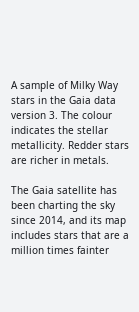A sample of Milky Way stars in the Gaia data version 3. The colour indicates the stellar metallicity. Redder stars are richer in metals.

The Gaia satellite has been charting the sky since 2014, and its map includes stars that are a million times fainter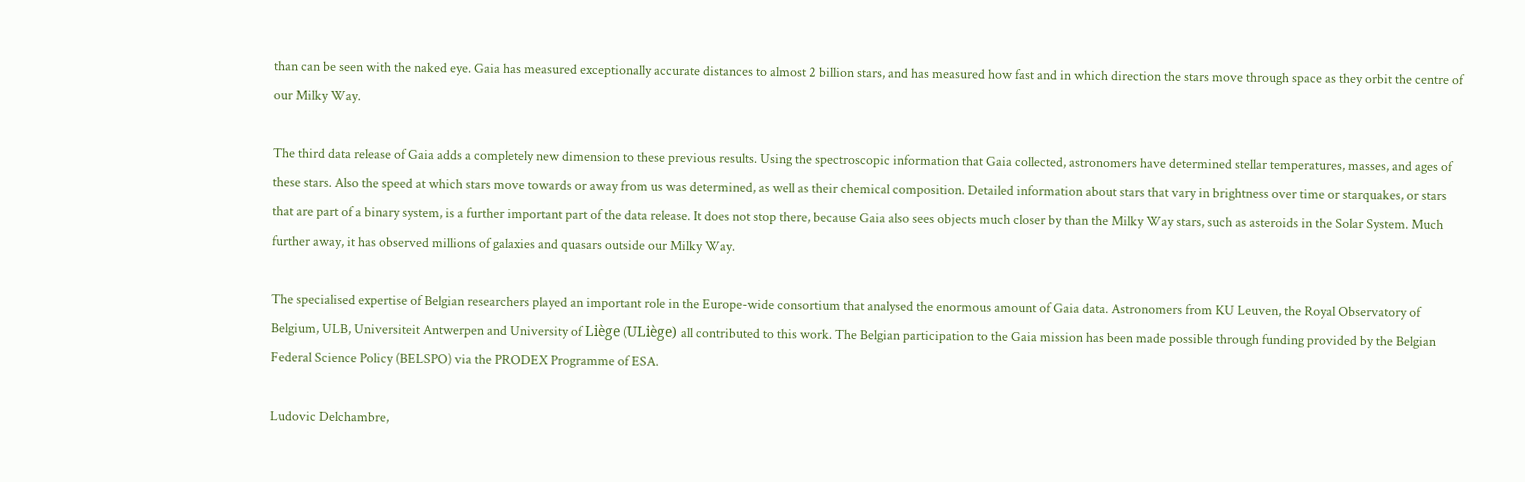than can be seen with the naked eye. Gaia has measured exceptionally accurate distances to almost 2 billion stars, and has measured how fast and in which direction the stars move through space as they orbit the centre of our Milky Way.

The third data release of Gaia adds a completely new dimension to these previous results. Using the spectroscopic information that Gaia collected, astronomers have determined stellar temperatures, masses, and ages of these stars. Also the speed at which stars move towards or away from us was determined, as well as their chemical composition. Detailed information about stars that vary in brightness over time or starquakes, or stars that are part of a binary system, is a further important part of the data release. It does not stop there, because Gaia also sees objects much closer by than the Milky Way stars, such as asteroids in the Solar System. Much further away, it has observed millions of galaxies and quasars outside our Milky Way.

The specialised expertise of Belgian researchers played an important role in the Europe-wide consortium that analysed the enormous amount of Gaia data. Astronomers from KU Leuven, the Royal Observatory of Belgium, ULB, Universiteit Antwerpen and University of Liège (ULiège) all contributed to this work. The Belgian participation to the Gaia mission has been made possible through funding provided by the Belgian Federal Science Policy (BELSPO) via the PRODEX Programme of ESA.

Ludovic Delchambre,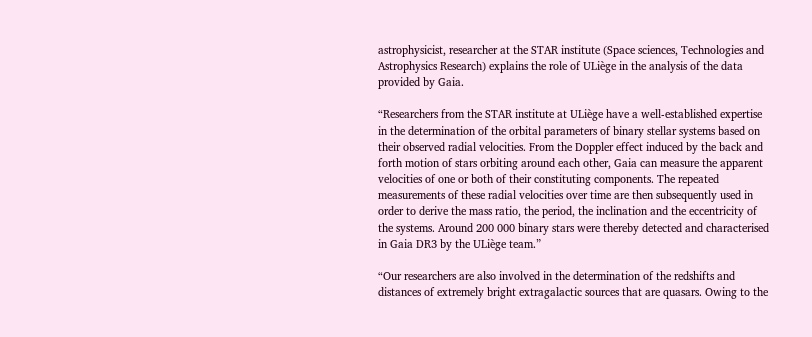astrophysicist, researcher at the STAR institute (Space sciences, Technologies and Astrophysics Research) explains the role of ULiège in the analysis of the data provided by Gaia.

“Researchers from the STAR institute at ULiège have a well-established expertise in the determination of the orbital parameters of binary stellar systems based on their observed radial velocities. From the Doppler effect induced by the back and forth motion of stars orbiting around each other, Gaia can measure the apparent velocities of one or both of their constituting components. The repeated measurements of these radial velocities over time are then subsequently used in order to derive the mass ratio, the period, the inclination and the eccentricity of the systems. Around 200 000 binary stars were thereby detected and characterised in Gaia DR3 by the ULiège team.”

“Our researchers are also involved in the determination of the redshifts and distances of extremely bright extragalactic sources that are quasars. Owing to the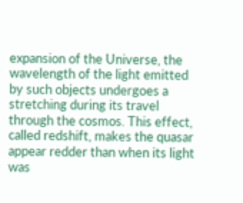expansion of the Universe, the wavelength of the light emitted by such objects undergoes a stretching during its travel through the cosmos. This effect, called redshift, makes the quasar appear redder than when its light was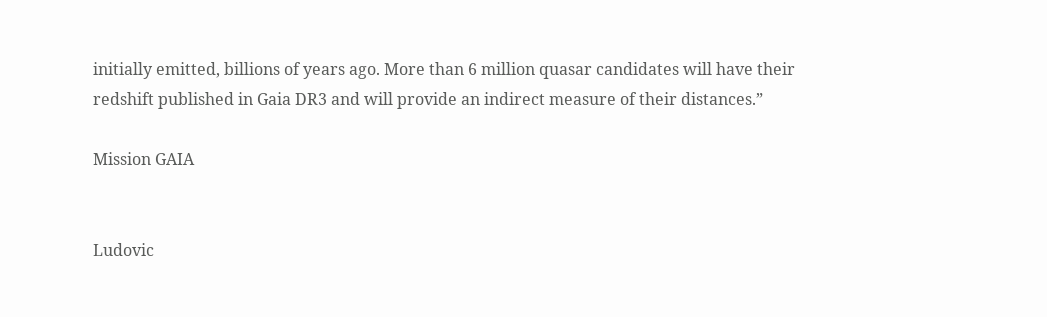initially emitted, billions of years ago. More than 6 million quasar candidates will have their redshift published in Gaia DR3 and will provide an indirect measure of their distances.”

Mission GAIA


Ludovic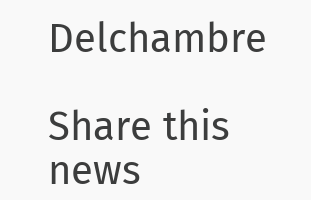Delchambre

Share this news